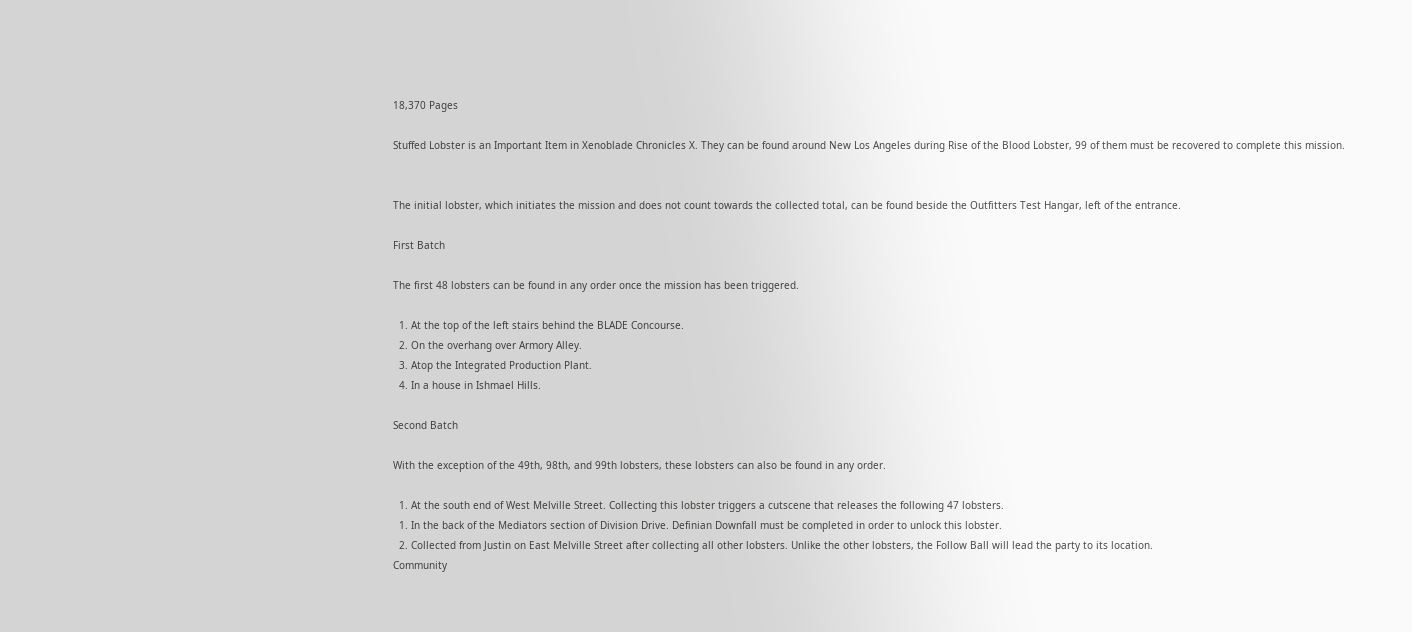18,370 Pages

Stuffed Lobster is an Important Item in Xenoblade Chronicles X. They can be found around New Los Angeles during Rise of the Blood Lobster, 99 of them must be recovered to complete this mission.


The initial lobster, which initiates the mission and does not count towards the collected total, can be found beside the Outfitters Test Hangar, left of the entrance.

First Batch

The first 48 lobsters can be found in any order once the mission has been triggered.

  1. At the top of the left stairs behind the BLADE Concourse.
  2. On the overhang over Armory Alley.
  3. Atop the Integrated Production Plant.
  4. In a house in Ishmael Hills.

Second Batch

With the exception of the 49th, 98th, and 99th lobsters, these lobsters can also be found in any order.

  1. At the south end of West Melville Street. Collecting this lobster triggers a cutscene that releases the following 47 lobsters.
  1. In the back of the Mediators section of Division Drive. Definian Downfall must be completed in order to unlock this lobster.
  2. Collected from Justin on East Melville Street after collecting all other lobsters. Unlike the other lobsters, the Follow Ball will lead the party to its location.
Community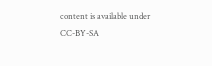content is available under CC-BY-SA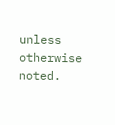unless otherwise noted.